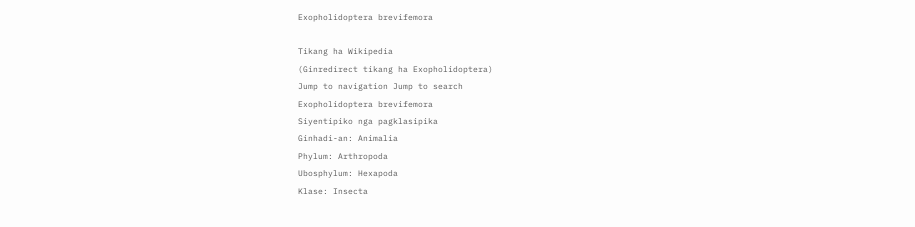Exopholidoptera brevifemora

Tikang ha Wikipedia
(Ginredirect tikang ha Exopholidoptera)
Jump to navigation Jump to search
Exopholidoptera brevifemora
Siyentipiko nga pagklasipika
Ginhadi-an: Animalia
Phylum: Arthropoda
Ubosphylum: Hexapoda
Klase: Insecta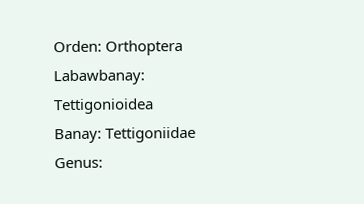Orden: Orthoptera
Labawbanay: Tettigonioidea
Banay: Tettigoniidae
Genus: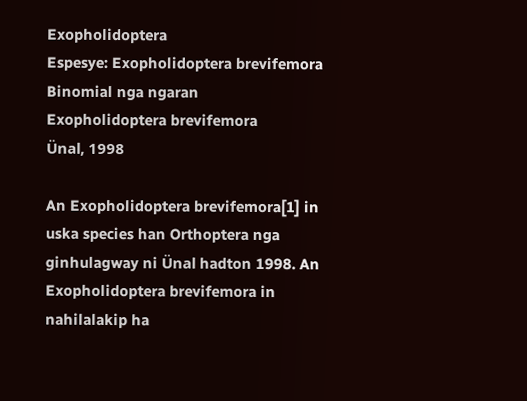Exopholidoptera
Espesye: Exopholidoptera brevifemora
Binomial nga ngaran
Exopholidoptera brevifemora
Ünal, 1998

An Exopholidoptera brevifemora[1] in uska species han Orthoptera nga ginhulagway ni Ünal hadton 1998. An Exopholidoptera brevifemora in nahilalakip ha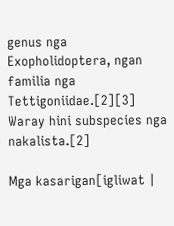genus nga Exopholidoptera, ngan familia nga Tettigoniidae.[2][3] Waray hini subspecies nga nakalista.[2]

Mga kasarigan[igliwat |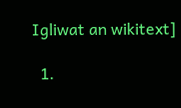Igliwat an wikitext]

  1.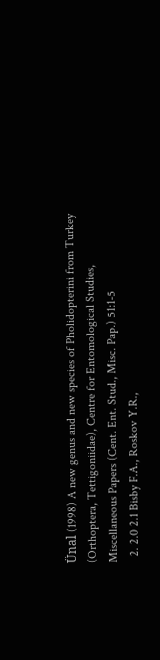Ünal (1998) A new genus and new species of Pholidopterini from Turkey (Orthoptera, Tettigoniidae), Centre for Entomological Studies, Miscellaneous Papers (Cent. Ent. Stud., Misc. Pap.) 51:1-5
  2. 2.0 2.1 Bisby F.A., Roskov Y.R.,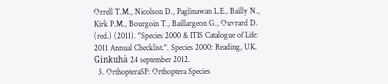Orrell T.M., Nicolson D., Paglinawan L.E., Bailly N., Kirk P.M., Bourgoin T., Baillargeon G., Ouvrard D. (red.) (2011). "Species 2000 & ITIS Catalogue of Life: 2011 Annual Checklist.". Species 2000: Reading, UK. Ginkuhà 24 september 2012.
  3. OrthopteraSF: Orthoptera Species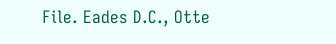File. Eades D.C., Otte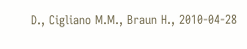D., Cigliano M.M., Braun H., 2010-04-28